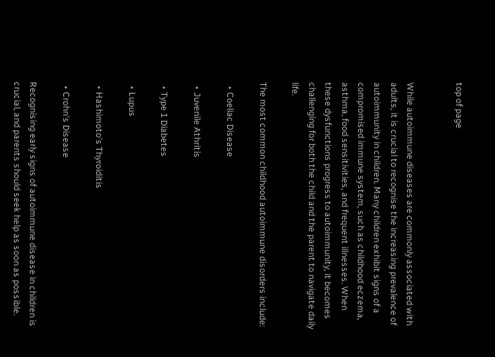top of page


While autoimmune diseases are commonly associated with adults, it is crucial to recognise the increasing prevalence of autoimmunity in children. Many children exhibit signs of a compromised immune system, such as childhood eczema, asthma, food sensitivities, and frequent illnesses. When these dysfunctions progress to autoimmunity, it becomes challenging for both the child and the parent to navigate daily life.

The most common childhood autoimmune disorders include:

  • Coeliac Disease

  • Juvenile Athritis

  • Type 1 Diabetes

  • Lupus

  • Hashimoto's Thyroiditis

  • Crohn's Disease

Recognising early signs of autoimmune disease in children is crucial, and parents should seek help as soon as possible.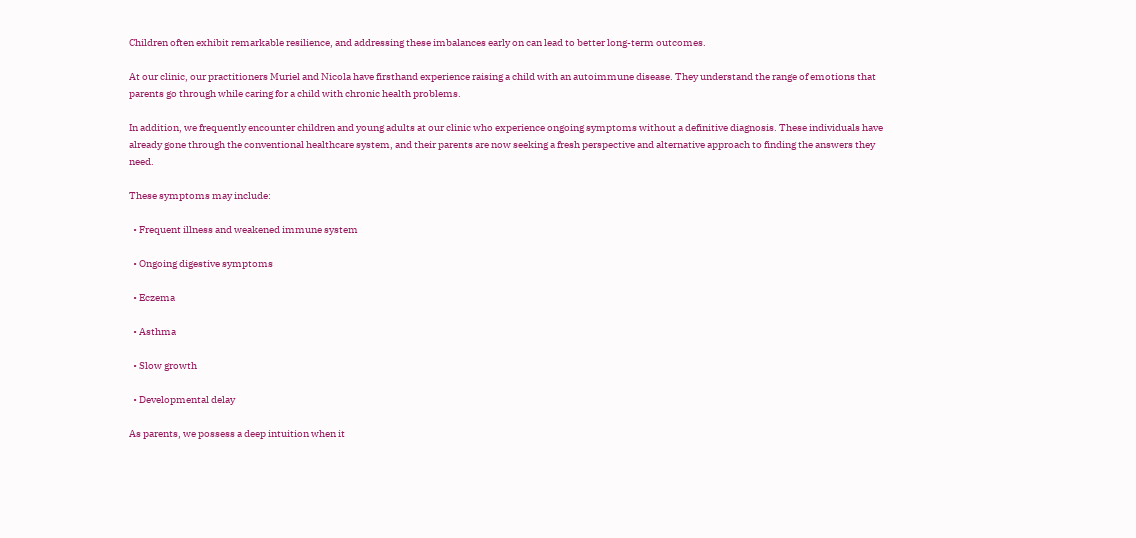Children often exhibit remarkable resilience, and addressing these imbalances early on can lead to better long-term outcomes.

At our clinic, our practitioners Muriel and Nicola have firsthand experience raising a child with an autoimmune disease. They understand the range of emotions that parents go through while caring for a child with chronic health problems.

In addition, we frequently encounter children and young adults at our clinic who experience ongoing symptoms without a definitive diagnosis. These individuals have already gone through the conventional healthcare system, and their parents are now seeking a fresh perspective and alternative approach to finding the answers they need.

These symptoms may include:

  • Frequent illness and weakened immune system

  • Ongoing digestive symptoms

  • Eczema

  • Asthma

  • Slow growth

  • Developmental delay

As parents, we possess a deep intuition when it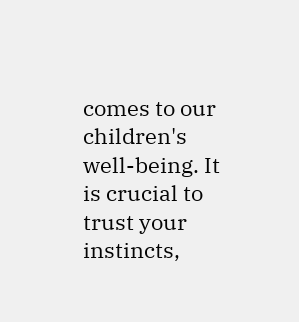comes to our children's well-being. It is crucial to trust your instincts,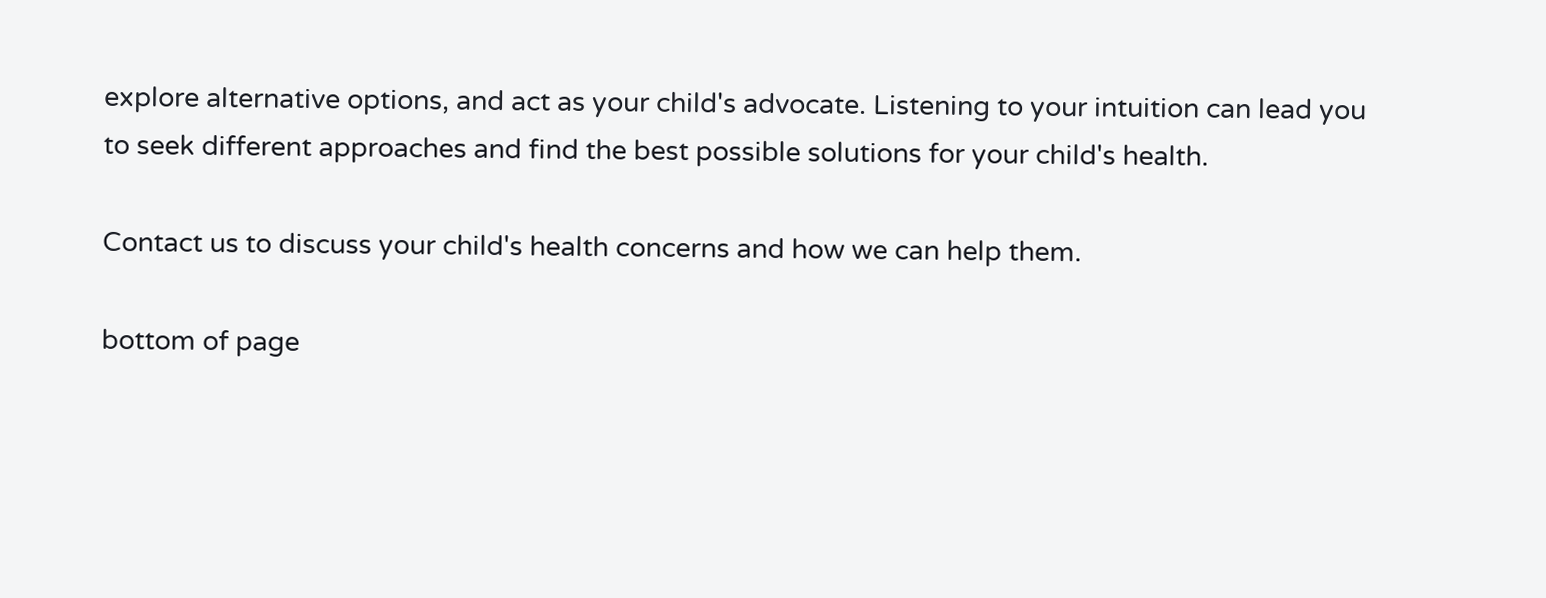explore alternative options, and act as your child's advocate. Listening to your intuition can lead you to seek different approaches and find the best possible solutions for your child's health.

Contact us to discuss your child's health concerns and how we can help them.

bottom of page